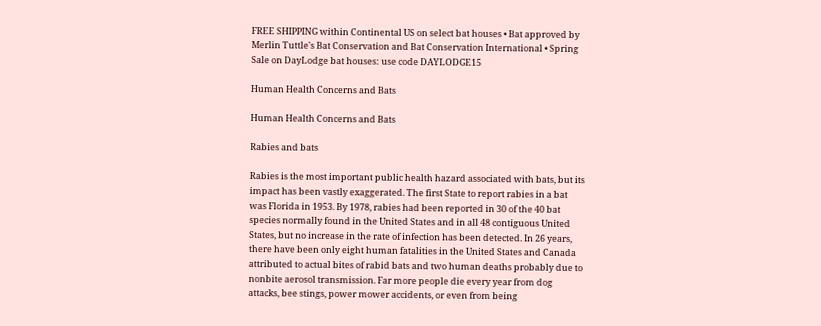FREE SHIPPING within Continental US on select bat houses • Bat approved by Merlin Tuttle's Bat Conservation and Bat Conservation International • Spring Sale on DayLodge bat houses: use code DAYLODGE15

Human Health Concerns and Bats

Human Health Concerns and Bats

Rabies and bats

Rabies is the most important public health hazard associated with bats, but its impact has been vastly exaggerated. The first State to report rabies in a bat was Florida in 1953. By 1978, rabies had been reported in 30 of the 40 bat species normally found in the United States and in all 48 contiguous United States, but no increase in the rate of infection has been detected. In 26 years, there have been only eight human fatalities in the United States and Canada attributed to actual bites of rabid bats and two human deaths probably due to nonbite aerosol transmission. Far more people die every year from dog attacks, bee stings, power mower accidents, or even from being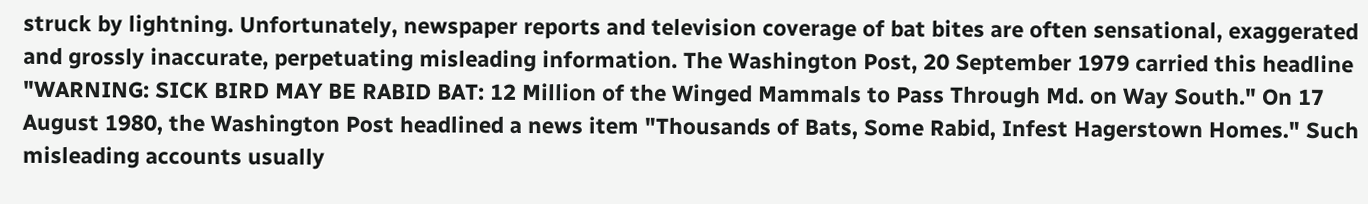struck by lightning. Unfortunately, newspaper reports and television coverage of bat bites are often sensational, exaggerated and grossly inaccurate, perpetuating misleading information. The Washington Post, 20 September 1979 carried this headline "WARNING: SICK BIRD MAY BE RABID BAT: 12 Million of the Winged Mammals to Pass Through Md. on Way South." On 17 August 1980, the Washington Post headlined a news item "Thousands of Bats, Some Rabid, Infest Hagerstown Homes." Such misleading accounts usually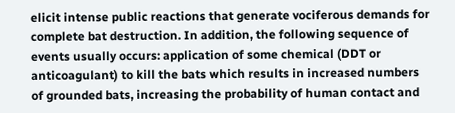elicit intense public reactions that generate vociferous demands for complete bat destruction. In addition, the following sequence of events usually occurs: application of some chemical (DDT or anticoagulant) to kill the bats which results in increased numbers of grounded bats, increasing the probability of human contact and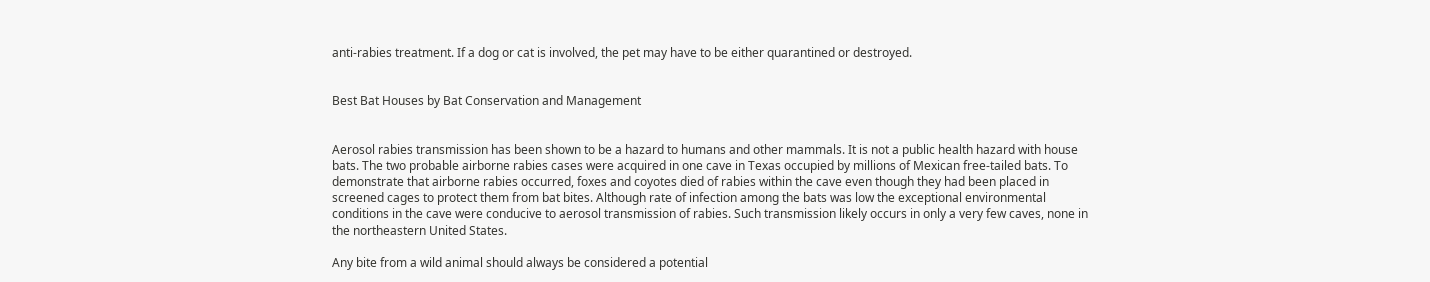anti-rabies treatment. If a dog or cat is involved, the pet may have to be either quarantined or destroyed.


Best Bat Houses by Bat Conservation and Management


Aerosol rabies transmission has been shown to be a hazard to humans and other mammals. It is not a public health hazard with house bats. The two probable airborne rabies cases were acquired in one cave in Texas occupied by millions of Mexican free-tailed bats. To demonstrate that airborne rabies occurred, foxes and coyotes died of rabies within the cave even though they had been placed in screened cages to protect them from bat bites. Although rate of infection among the bats was low the exceptional environmental conditions in the cave were conducive to aerosol transmission of rabies. Such transmission likely occurs in only a very few caves, none in the northeastern United States.

Any bite from a wild animal should always be considered a potential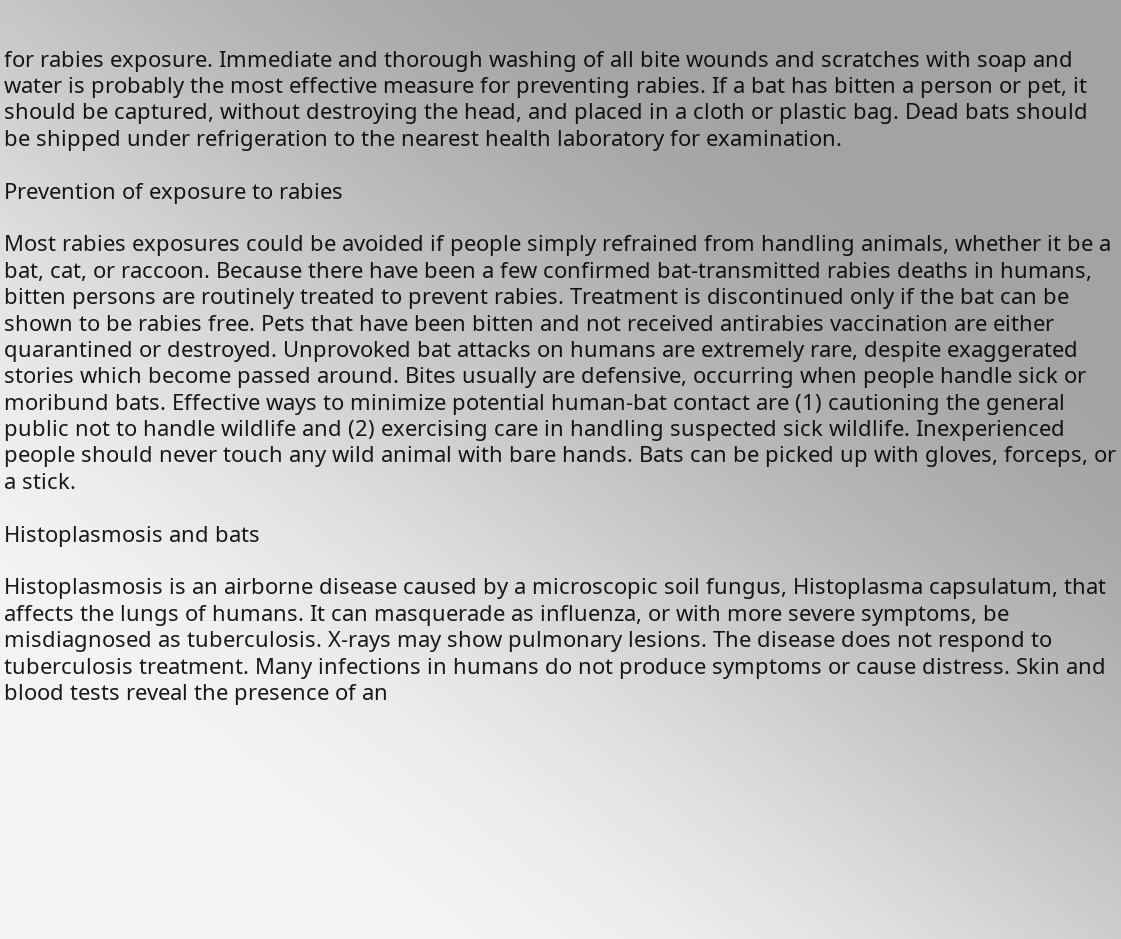for rabies exposure. Immediate and thorough washing of all bite wounds and scratches with soap and water is probably the most effective measure for preventing rabies. If a bat has bitten a person or pet, it should be captured, without destroying the head, and placed in a cloth or plastic bag. Dead bats should be shipped under refrigeration to the nearest health laboratory for examination.

Prevention of exposure to rabies

Most rabies exposures could be avoided if people simply refrained from handling animals, whether it be a bat, cat, or raccoon. Because there have been a few confirmed bat-transmitted rabies deaths in humans, bitten persons are routinely treated to prevent rabies. Treatment is discontinued only if the bat can be shown to be rabies free. Pets that have been bitten and not received antirabies vaccination are either quarantined or destroyed. Unprovoked bat attacks on humans are extremely rare, despite exaggerated stories which become passed around. Bites usually are defensive, occurring when people handle sick or moribund bats. Effective ways to minimize potential human-bat contact are (1) cautioning the general public not to handle wildlife and (2) exercising care in handling suspected sick wildlife. Inexperienced people should never touch any wild animal with bare hands. Bats can be picked up with gloves, forceps, or a stick.

Histoplasmosis and bats

Histoplasmosis is an airborne disease caused by a microscopic soil fungus, Histoplasma capsulatum, that affects the lungs of humans. It can masquerade as influenza, or with more severe symptoms, be misdiagnosed as tuberculosis. X-rays may show pulmonary lesions. The disease does not respond to tuberculosis treatment. Many infections in humans do not produce symptoms or cause distress. Skin and blood tests reveal the presence of an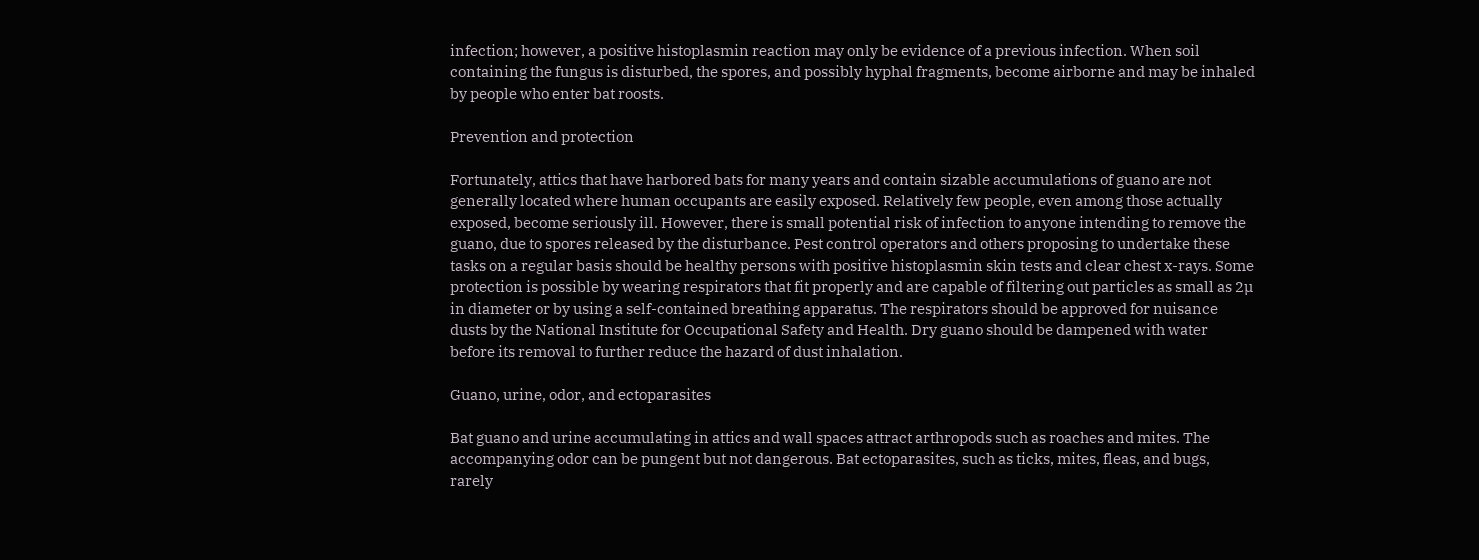infection; however, a positive histoplasmin reaction may only be evidence of a previous infection. When soil containing the fungus is disturbed, the spores, and possibly hyphal fragments, become airborne and may be inhaled by people who enter bat roosts.

Prevention and protection

Fortunately, attics that have harbored bats for many years and contain sizable accumulations of guano are not generally located where human occupants are easily exposed. Relatively few people, even among those actually exposed, become seriously ill. However, there is small potential risk of infection to anyone intending to remove the guano, due to spores released by the disturbance. Pest control operators and others proposing to undertake these tasks on a regular basis should be healthy persons with positive histoplasmin skin tests and clear chest x-rays. Some protection is possible by wearing respirators that fit properly and are capable of filtering out particles as small as 2µ in diameter or by using a self-contained breathing apparatus. The respirators should be approved for nuisance dusts by the National Institute for Occupational Safety and Health. Dry guano should be dampened with water before its removal to further reduce the hazard of dust inhalation.

Guano, urine, odor, and ectoparasites

Bat guano and urine accumulating in attics and wall spaces attract arthropods such as roaches and mites. The accompanying odor can be pungent but not dangerous. Bat ectoparasites, such as ticks, mites, fleas, and bugs, rarely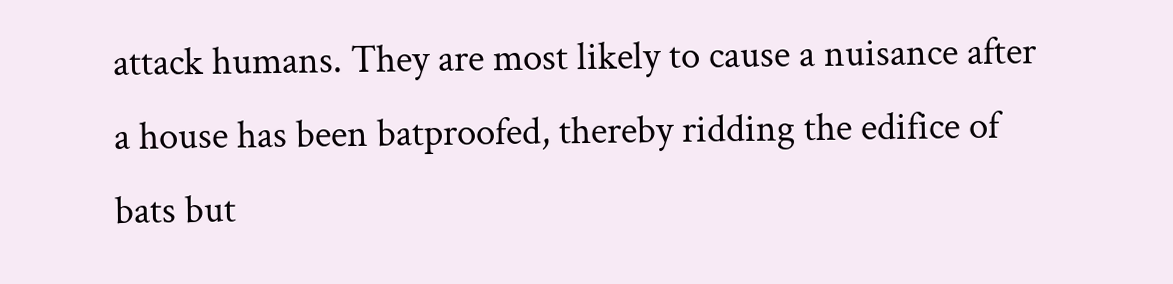attack humans. They are most likely to cause a nuisance after a house has been batproofed, thereby ridding the edifice of bats but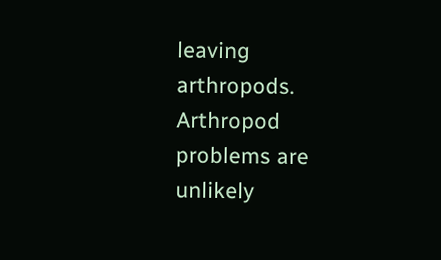leaving arthropods. Arthropod problems are unlikely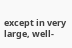except in very large, well-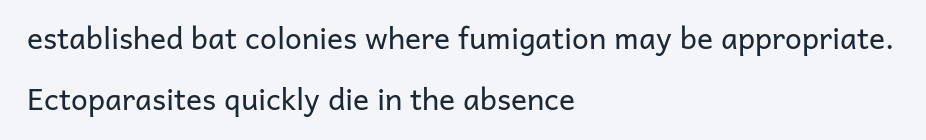established bat colonies where fumigation may be appropriate. Ectoparasites quickly die in the absence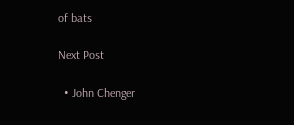of bats

Next Post

  • John Chenger